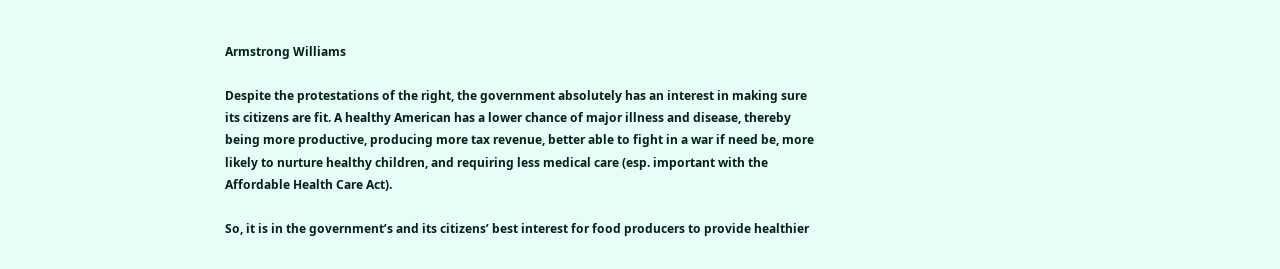Armstrong Williams

Despite the protestations of the right, the government absolutely has an interest in making sure its citizens are fit. A healthy American has a lower chance of major illness and disease, thereby being more productive, producing more tax revenue, better able to fight in a war if need be, more likely to nurture healthy children, and requiring less medical care (esp. important with the Affordable Health Care Act).

So, it is in the government’s and its citizens’ best interest for food producers to provide healthier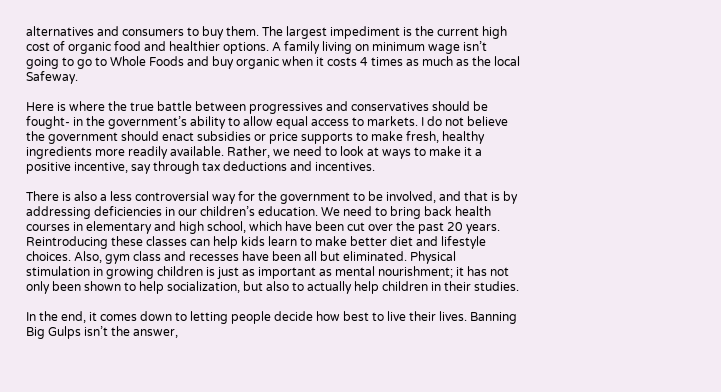alternatives and consumers to buy them. The largest impediment is the current high cost of organic food and healthier options. A family living on minimum wage isn’t going to go to Whole Foods and buy organic when it costs 4 times as much as the local Safeway.

Here is where the true battle between progressives and conservatives should be fought- in the government’s ability to allow equal access to markets. I do not believe the government should enact subsidies or price supports to make fresh, healthy ingredients more readily available. Rather, we need to look at ways to make it a positive incentive, say through tax deductions and incentives.

There is also a less controversial way for the government to be involved, and that is by addressing deficiencies in our children’s education. We need to bring back health courses in elementary and high school, which have been cut over the past 20 years. Reintroducing these classes can help kids learn to make better diet and lifestyle choices. Also, gym class and recesses have been all but eliminated. Physical stimulation in growing children is just as important as mental nourishment; it has not only been shown to help socialization, but also to actually help children in their studies.

In the end, it comes down to letting people decide how best to live their lives. Banning Big Gulps isn’t the answer,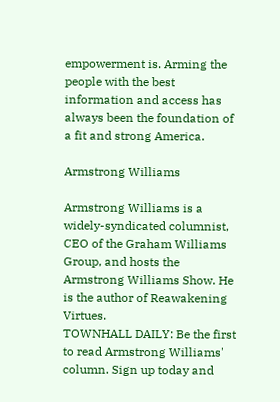empowerment is. Arming the people with the best information and access has always been the foundation of a fit and strong America.

Armstrong Williams

Armstrong Williams is a widely-syndicated columnist, CEO of the Graham Williams Group, and hosts the Armstrong Williams Show. He is the author of Reawakening Virtues.
TOWNHALL DAILY: Be the first to read Armstrong Williams' column. Sign up today and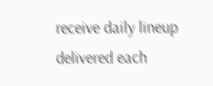receive daily lineup delivered each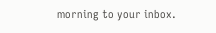morning to your inbox.